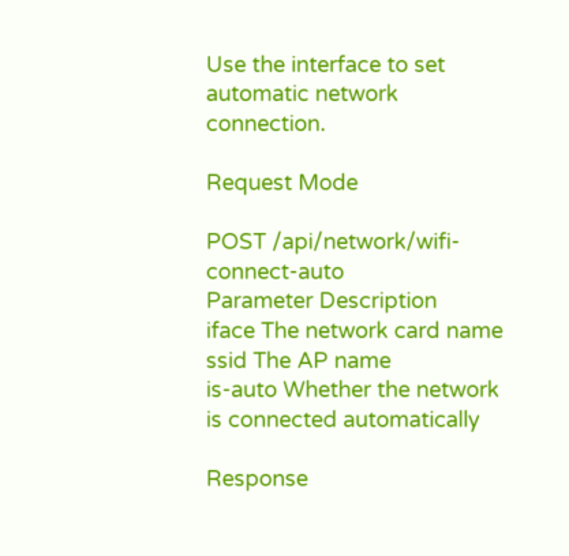Use the interface to set automatic network connection.

Request Mode

POST /api/network/wifi-connect-auto
Parameter Description
iface The network card name
ssid The AP name
is-auto Whether the network is connected automatically

Response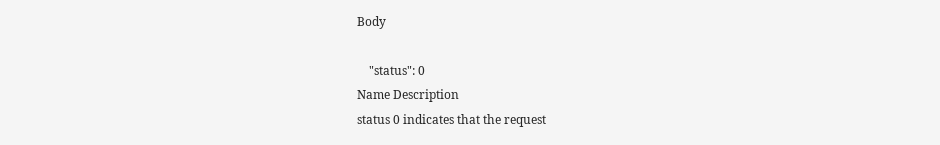Body

    "status": 0
Name Description
status 0 indicates that the request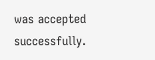was accepted successfully.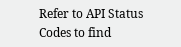Refer to API Status Codes to find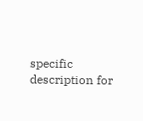specific description for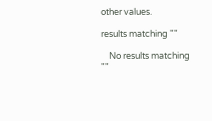other values.

results matching ""

    No results matching ""